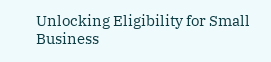Unlocking Eligibility for Small Business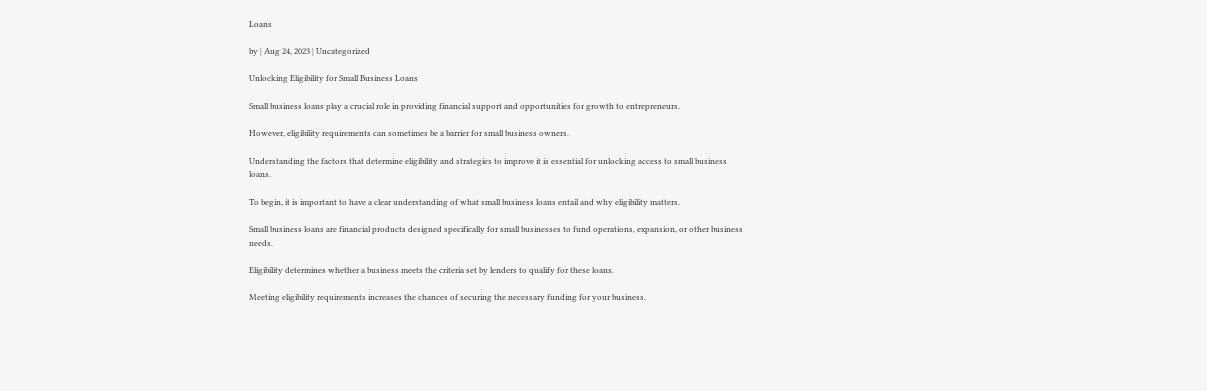Loans

by | Aug 24, 2023 | Uncategorized

Unlocking Eligibility for Small Business Loans

Small business loans play a crucial role in providing financial support and opportunities for growth to entrepreneurs.

However, eligibility requirements can sometimes be a barrier for small business owners.

Understanding the factors that determine eligibility and strategies to improve it is essential for unlocking access to small business loans.

To begin, it is important to have a clear understanding of what small business loans entail and why eligibility matters.

Small business loans are financial products designed specifically for small businesses to fund operations, expansion, or other business needs.

Eligibility determines whether a business meets the criteria set by lenders to qualify for these loans.

Meeting eligibility requirements increases the chances of securing the necessary funding for your business.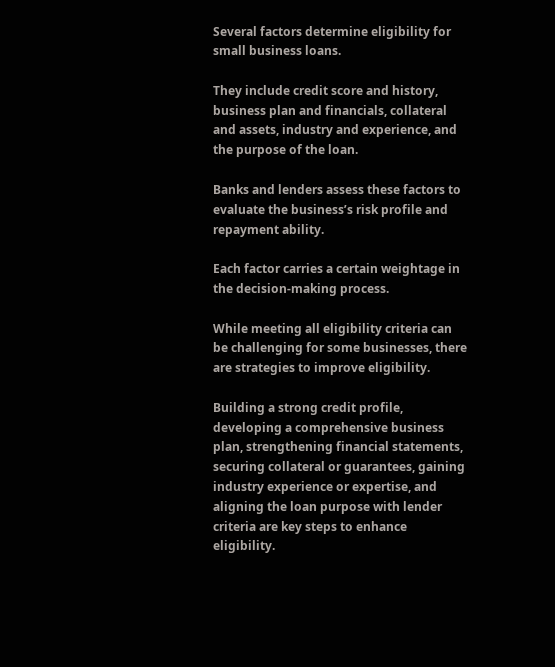Several factors determine eligibility for small business loans.

They include credit score and history, business plan and financials, collateral and assets, industry and experience, and the purpose of the loan.

Banks and lenders assess these factors to evaluate the business’s risk profile and repayment ability.

Each factor carries a certain weightage in the decision-making process.

While meeting all eligibility criteria can be challenging for some businesses, there are strategies to improve eligibility.

Building a strong credit profile, developing a comprehensive business plan, strengthening financial statements, securing collateral or guarantees, gaining industry experience or expertise, and aligning the loan purpose with lender criteria are key steps to enhance eligibility.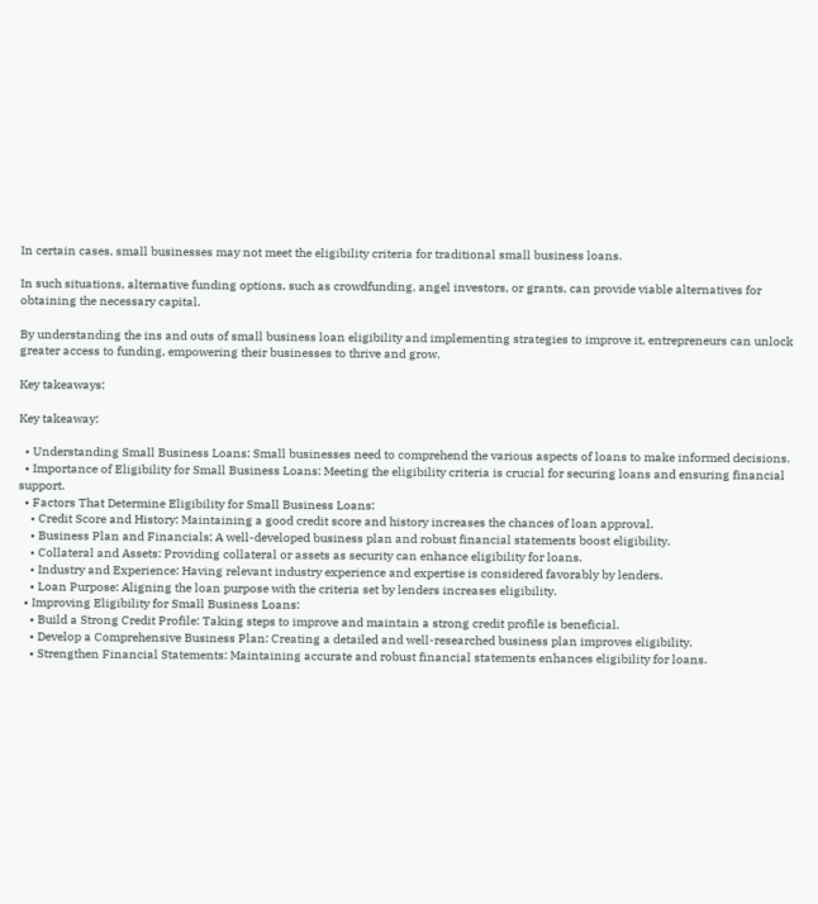In certain cases, small businesses may not meet the eligibility criteria for traditional small business loans.

In such situations, alternative funding options, such as crowdfunding, angel investors, or grants, can provide viable alternatives for obtaining the necessary capital.

By understanding the ins and outs of small business loan eligibility and implementing strategies to improve it, entrepreneurs can unlock greater access to funding, empowering their businesses to thrive and grow.

Key takeaways:

Key takeaway:

  • Understanding Small Business Loans: Small businesses need to comprehend the various aspects of loans to make informed decisions.
  • Importance of Eligibility for Small Business Loans: Meeting the eligibility criteria is crucial for securing loans and ensuring financial support.
  • Factors That Determine Eligibility for Small Business Loans:
    • Credit Score and History: Maintaining a good credit score and history increases the chances of loan approval.
    • Business Plan and Financials: A well-developed business plan and robust financial statements boost eligibility.
    • Collateral and Assets: Providing collateral or assets as security can enhance eligibility for loans.
    • Industry and Experience: Having relevant industry experience and expertise is considered favorably by lenders.
    • Loan Purpose: Aligning the loan purpose with the criteria set by lenders increases eligibility.
  • Improving Eligibility for Small Business Loans:
    • Build a Strong Credit Profile: Taking steps to improve and maintain a strong credit profile is beneficial.
    • Develop a Comprehensive Business Plan: Creating a detailed and well-researched business plan improves eligibility.
    • Strengthen Financial Statements: Maintaining accurate and robust financial statements enhances eligibility for loans.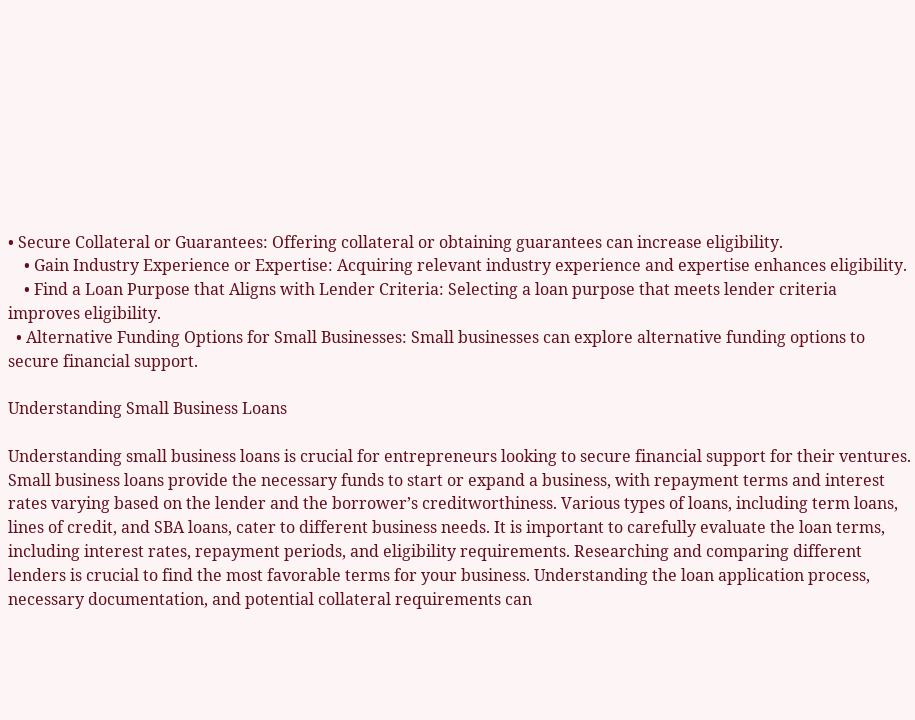• Secure Collateral or Guarantees: Offering collateral or obtaining guarantees can increase eligibility.
    • Gain Industry Experience or Expertise: Acquiring relevant industry experience and expertise enhances eligibility.
    • Find a Loan Purpose that Aligns with Lender Criteria: Selecting a loan purpose that meets lender criteria improves eligibility.
  • Alternative Funding Options for Small Businesses: Small businesses can explore alternative funding options to secure financial support.

Understanding Small Business Loans

Understanding small business loans is crucial for entrepreneurs looking to secure financial support for their ventures. Small business loans provide the necessary funds to start or expand a business, with repayment terms and interest rates varying based on the lender and the borrower’s creditworthiness. Various types of loans, including term loans, lines of credit, and SBA loans, cater to different business needs. It is important to carefully evaluate the loan terms, including interest rates, repayment periods, and eligibility requirements. Researching and comparing different lenders is crucial to find the most favorable terms for your business. Understanding the loan application process, necessary documentation, and potential collateral requirements can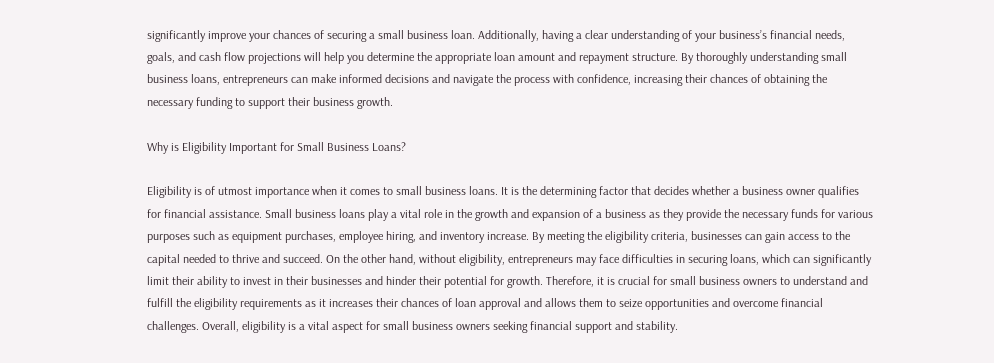significantly improve your chances of securing a small business loan. Additionally, having a clear understanding of your business’s financial needs, goals, and cash flow projections will help you determine the appropriate loan amount and repayment structure. By thoroughly understanding small business loans, entrepreneurs can make informed decisions and navigate the process with confidence, increasing their chances of obtaining the necessary funding to support their business growth.

Why is Eligibility Important for Small Business Loans?

Eligibility is of utmost importance when it comes to small business loans. It is the determining factor that decides whether a business owner qualifies for financial assistance. Small business loans play a vital role in the growth and expansion of a business as they provide the necessary funds for various purposes such as equipment purchases, employee hiring, and inventory increase. By meeting the eligibility criteria, businesses can gain access to the capital needed to thrive and succeed. On the other hand, without eligibility, entrepreneurs may face difficulties in securing loans, which can significantly limit their ability to invest in their businesses and hinder their potential for growth. Therefore, it is crucial for small business owners to understand and fulfill the eligibility requirements as it increases their chances of loan approval and allows them to seize opportunities and overcome financial challenges. Overall, eligibility is a vital aspect for small business owners seeking financial support and stability.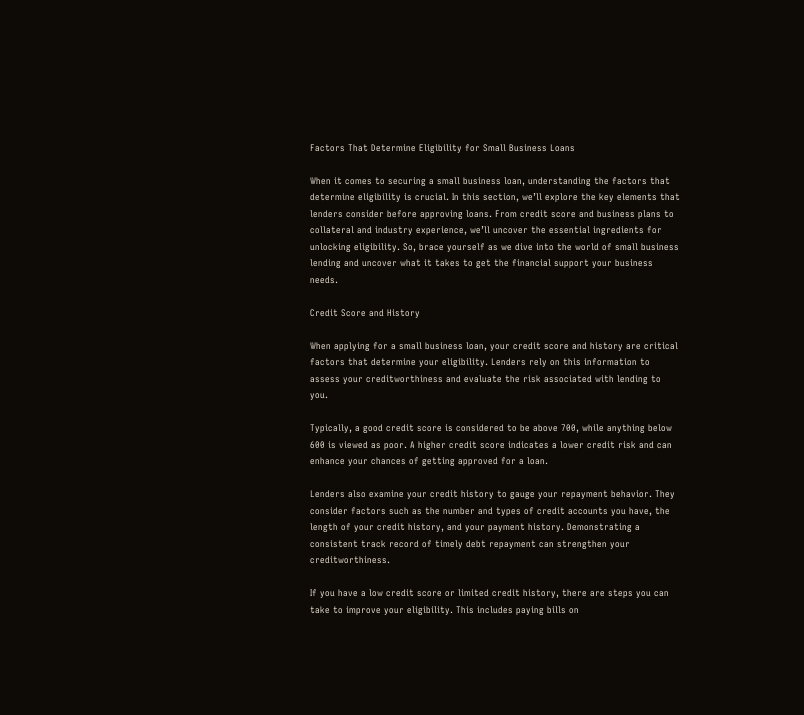Factors That Determine Eligibility for Small Business Loans

When it comes to securing a small business loan, understanding the factors that determine eligibility is crucial. In this section, we’ll explore the key elements that lenders consider before approving loans. From credit score and business plans to collateral and industry experience, we’ll uncover the essential ingredients for unlocking eligibility. So, brace yourself as we dive into the world of small business lending and uncover what it takes to get the financial support your business needs.

Credit Score and History

When applying for a small business loan, your credit score and history are critical factors that determine your eligibility. Lenders rely on this information to assess your creditworthiness and evaluate the risk associated with lending to you.

Typically, a good credit score is considered to be above 700, while anything below 600 is viewed as poor. A higher credit score indicates a lower credit risk and can enhance your chances of getting approved for a loan.

Lenders also examine your credit history to gauge your repayment behavior. They consider factors such as the number and types of credit accounts you have, the length of your credit history, and your payment history. Demonstrating a consistent track record of timely debt repayment can strengthen your creditworthiness.

If you have a low credit score or limited credit history, there are steps you can take to improve your eligibility. This includes paying bills on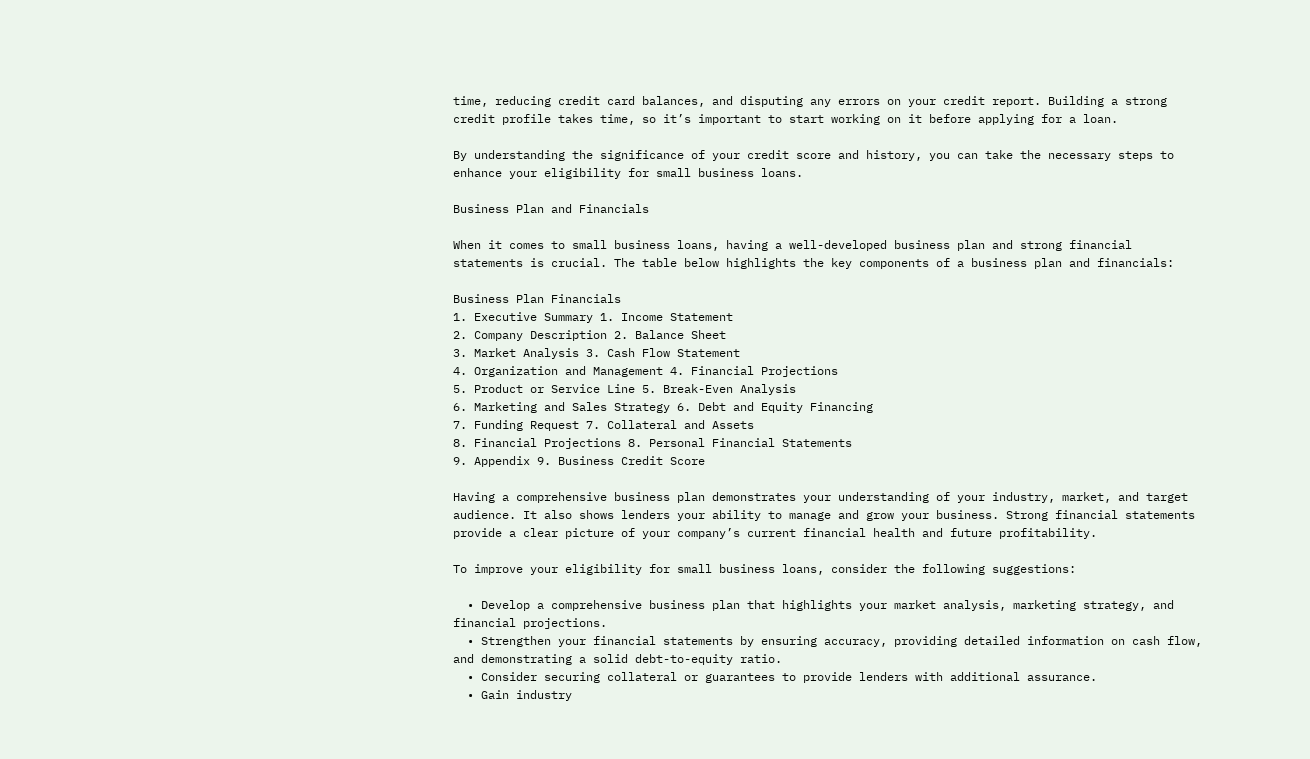time, reducing credit card balances, and disputing any errors on your credit report. Building a strong credit profile takes time, so it’s important to start working on it before applying for a loan.

By understanding the significance of your credit score and history, you can take the necessary steps to enhance your eligibility for small business loans.

Business Plan and Financials

When it comes to small business loans, having a well-developed business plan and strong financial statements is crucial. The table below highlights the key components of a business plan and financials:

Business Plan Financials
1. Executive Summary 1. Income Statement
2. Company Description 2. Balance Sheet
3. Market Analysis 3. Cash Flow Statement
4. Organization and Management 4. Financial Projections
5. Product or Service Line 5. Break-Even Analysis
6. Marketing and Sales Strategy 6. Debt and Equity Financing
7. Funding Request 7. Collateral and Assets
8. Financial Projections 8. Personal Financial Statements
9. Appendix 9. Business Credit Score

Having a comprehensive business plan demonstrates your understanding of your industry, market, and target audience. It also shows lenders your ability to manage and grow your business. Strong financial statements provide a clear picture of your company’s current financial health and future profitability.

To improve your eligibility for small business loans, consider the following suggestions:

  • Develop a comprehensive business plan that highlights your market analysis, marketing strategy, and financial projections.
  • Strengthen your financial statements by ensuring accuracy, providing detailed information on cash flow, and demonstrating a solid debt-to-equity ratio.
  • Consider securing collateral or guarantees to provide lenders with additional assurance.
  • Gain industry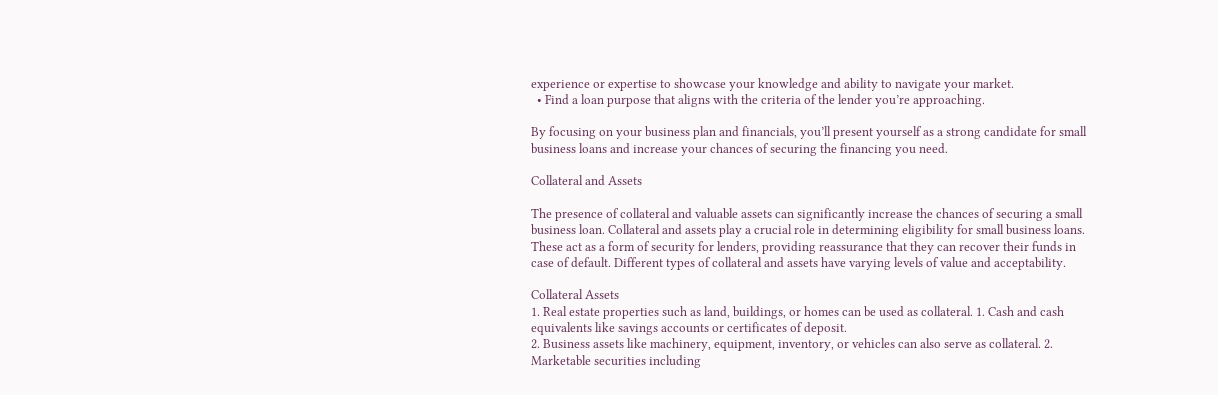experience or expertise to showcase your knowledge and ability to navigate your market.
  • Find a loan purpose that aligns with the criteria of the lender you’re approaching.

By focusing on your business plan and financials, you’ll present yourself as a strong candidate for small business loans and increase your chances of securing the financing you need.

Collateral and Assets

The presence of collateral and valuable assets can significantly increase the chances of securing a small business loan. Collateral and assets play a crucial role in determining eligibility for small business loans. These act as a form of security for lenders, providing reassurance that they can recover their funds in case of default. Different types of collateral and assets have varying levels of value and acceptability.

Collateral Assets
1. Real estate properties such as land, buildings, or homes can be used as collateral. 1. Cash and cash equivalents like savings accounts or certificates of deposit.
2. Business assets like machinery, equipment, inventory, or vehicles can also serve as collateral. 2. Marketable securities including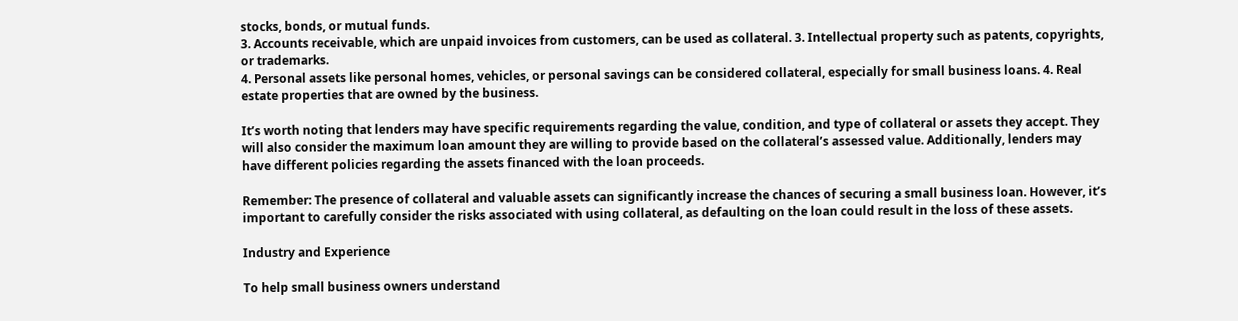stocks, bonds, or mutual funds.
3. Accounts receivable, which are unpaid invoices from customers, can be used as collateral. 3. Intellectual property such as patents, copyrights, or trademarks.
4. Personal assets like personal homes, vehicles, or personal savings can be considered collateral, especially for small business loans. 4. Real estate properties that are owned by the business.

It’s worth noting that lenders may have specific requirements regarding the value, condition, and type of collateral or assets they accept. They will also consider the maximum loan amount they are willing to provide based on the collateral’s assessed value. Additionally, lenders may have different policies regarding the assets financed with the loan proceeds.

Remember: The presence of collateral and valuable assets can significantly increase the chances of securing a small business loan. However, it’s important to carefully consider the risks associated with using collateral, as defaulting on the loan could result in the loss of these assets.

Industry and Experience

To help small business owners understand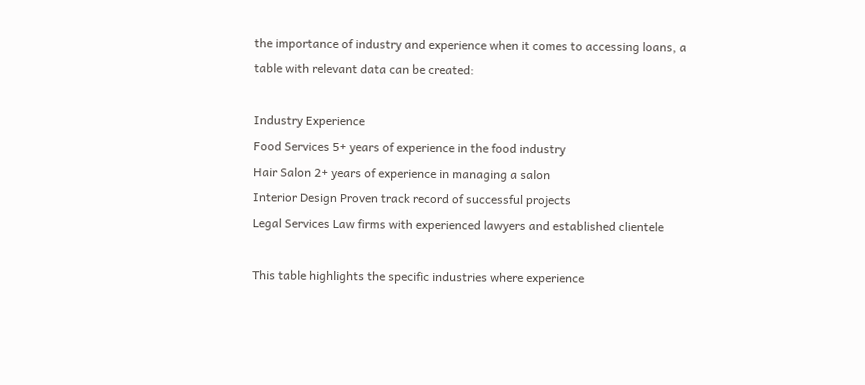the importance of industry and experience when it comes to accessing loans, a table with relevant data can be created:

Industry Experience
Food Services 5+ years of experience in the food industry
Hair Salon 2+ years of experience in managing a salon
Interior Design Proven track record of successful projects
Legal Services Law firms with experienced lawyers and established clientele

This table highlights the specific industries where experience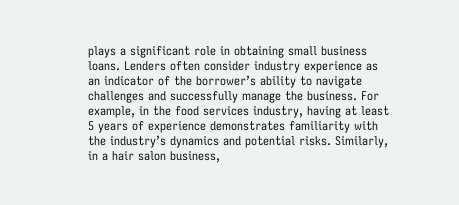plays a significant role in obtaining small business loans. Lenders often consider industry experience as an indicator of the borrower’s ability to navigate challenges and successfully manage the business. For example, in the food services industry, having at least 5 years of experience demonstrates familiarity with the industry’s dynamics and potential risks. Similarly, in a hair salon business,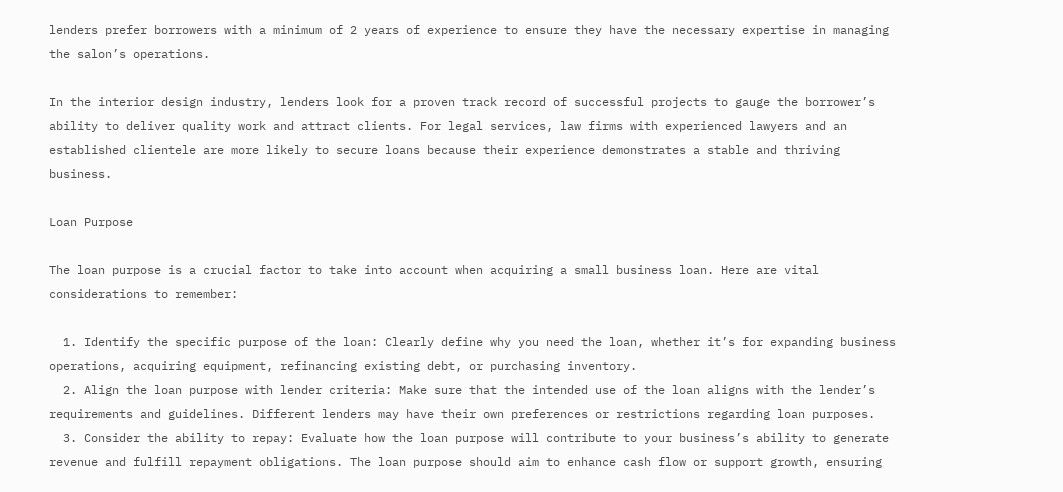lenders prefer borrowers with a minimum of 2 years of experience to ensure they have the necessary expertise in managing the salon’s operations.

In the interior design industry, lenders look for a proven track record of successful projects to gauge the borrower’s ability to deliver quality work and attract clients. For legal services, law firms with experienced lawyers and an established clientele are more likely to secure loans because their experience demonstrates a stable and thriving business.

Loan Purpose

The loan purpose is a crucial factor to take into account when acquiring a small business loan. Here are vital considerations to remember:

  1. Identify the specific purpose of the loan: Clearly define why you need the loan, whether it’s for expanding business operations, acquiring equipment, refinancing existing debt, or purchasing inventory.
  2. Align the loan purpose with lender criteria: Make sure that the intended use of the loan aligns with the lender’s requirements and guidelines. Different lenders may have their own preferences or restrictions regarding loan purposes.
  3. Consider the ability to repay: Evaluate how the loan purpose will contribute to your business’s ability to generate revenue and fulfill repayment obligations. The loan purpose should aim to enhance cash flow or support growth, ensuring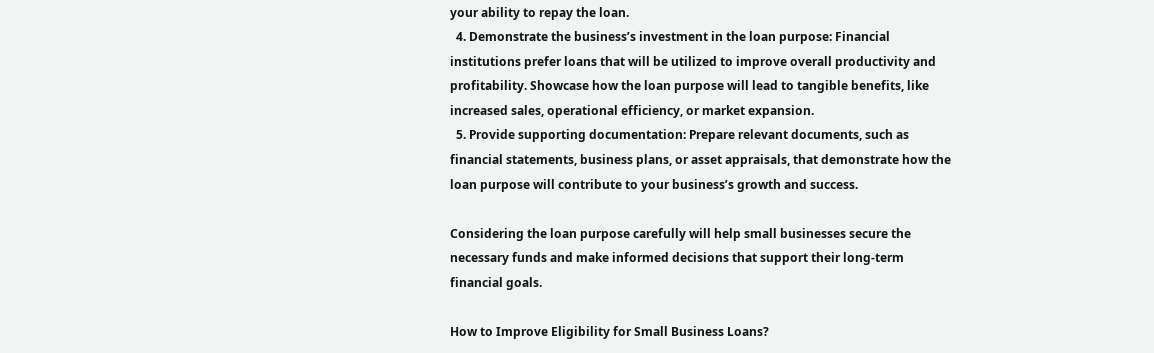your ability to repay the loan.
  4. Demonstrate the business’s investment in the loan purpose: Financial institutions prefer loans that will be utilized to improve overall productivity and profitability. Showcase how the loan purpose will lead to tangible benefits, like increased sales, operational efficiency, or market expansion.
  5. Provide supporting documentation: Prepare relevant documents, such as financial statements, business plans, or asset appraisals, that demonstrate how the loan purpose will contribute to your business’s growth and success.

Considering the loan purpose carefully will help small businesses secure the necessary funds and make informed decisions that support their long-term financial goals.

How to Improve Eligibility for Small Business Loans?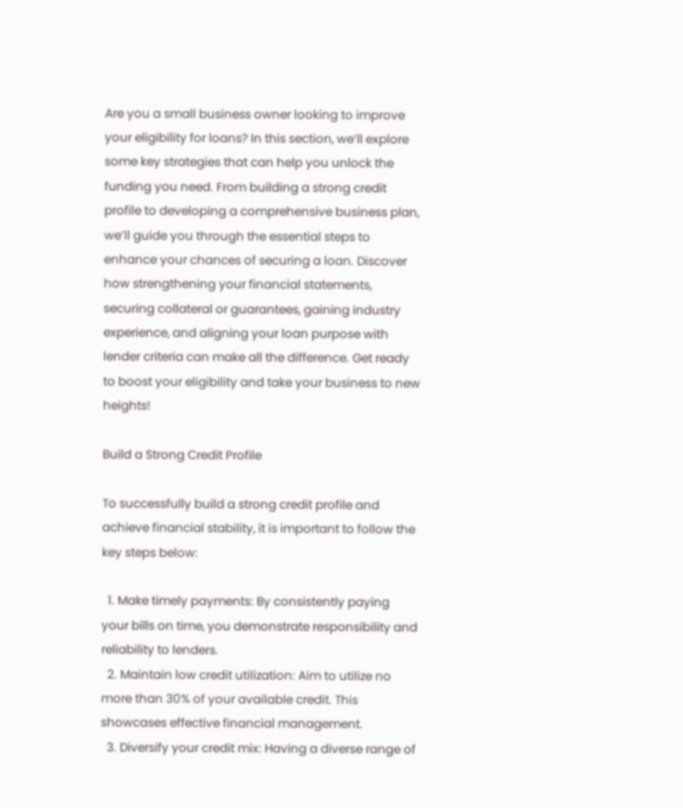Are you a small business owner looking to improve your eligibility for loans? In this section, we’ll explore some key strategies that can help you unlock the funding you need. From building a strong credit profile to developing a comprehensive business plan, we’ll guide you through the essential steps to enhance your chances of securing a loan. Discover how strengthening your financial statements, securing collateral or guarantees, gaining industry experience, and aligning your loan purpose with lender criteria can make all the difference. Get ready to boost your eligibility and take your business to new heights!

Build a Strong Credit Profile

To successfully build a strong credit profile and achieve financial stability, it is important to follow the key steps below:

  1. Make timely payments: By consistently paying your bills on time, you demonstrate responsibility and reliability to lenders.
  2. Maintain low credit utilization: Aim to utilize no more than 30% of your available credit. This showcases effective financial management.
  3. Diversify your credit mix: Having a diverse range of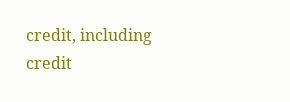credit, including credit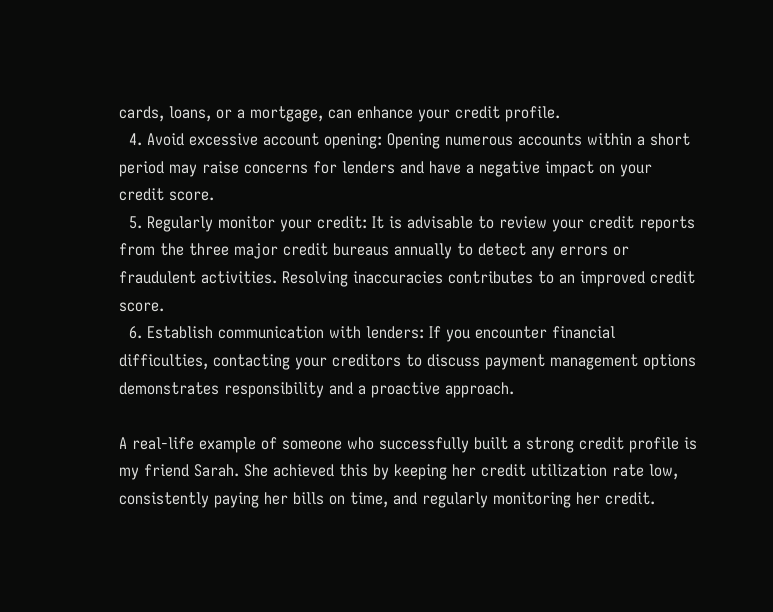cards, loans, or a mortgage, can enhance your credit profile.
  4. Avoid excessive account opening: Opening numerous accounts within a short period may raise concerns for lenders and have a negative impact on your credit score.
  5. Regularly monitor your credit: It is advisable to review your credit reports from the three major credit bureaus annually to detect any errors or fraudulent activities. Resolving inaccuracies contributes to an improved credit score.
  6. Establish communication with lenders: If you encounter financial difficulties, contacting your creditors to discuss payment management options demonstrates responsibility and a proactive approach.

A real-life example of someone who successfully built a strong credit profile is my friend Sarah. She achieved this by keeping her credit utilization rate low, consistently paying her bills on time, and regularly monitoring her credit.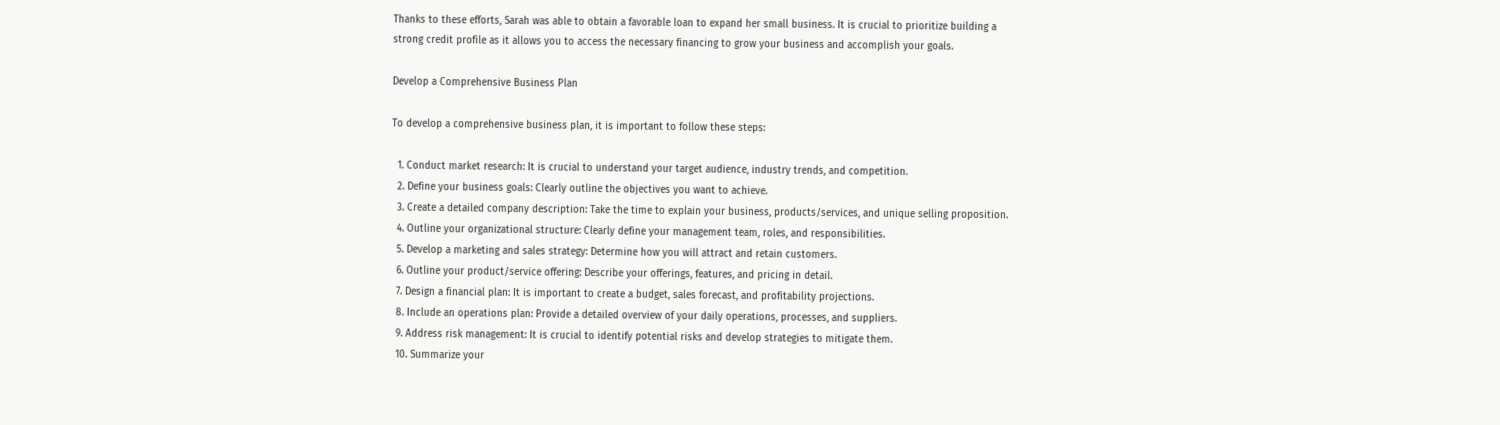Thanks to these efforts, Sarah was able to obtain a favorable loan to expand her small business. It is crucial to prioritize building a strong credit profile as it allows you to access the necessary financing to grow your business and accomplish your goals.

Develop a Comprehensive Business Plan

To develop a comprehensive business plan, it is important to follow these steps:

  1. Conduct market research: It is crucial to understand your target audience, industry trends, and competition.
  2. Define your business goals: Clearly outline the objectives you want to achieve.
  3. Create a detailed company description: Take the time to explain your business, products/services, and unique selling proposition.
  4. Outline your organizational structure: Clearly define your management team, roles, and responsibilities.
  5. Develop a marketing and sales strategy: Determine how you will attract and retain customers.
  6. Outline your product/service offering: Describe your offerings, features, and pricing in detail.
  7. Design a financial plan: It is important to create a budget, sales forecast, and profitability projections.
  8. Include an operations plan: Provide a detailed overview of your daily operations, processes, and suppliers.
  9. Address risk management: It is crucial to identify potential risks and develop strategies to mitigate them.
  10. Summarize your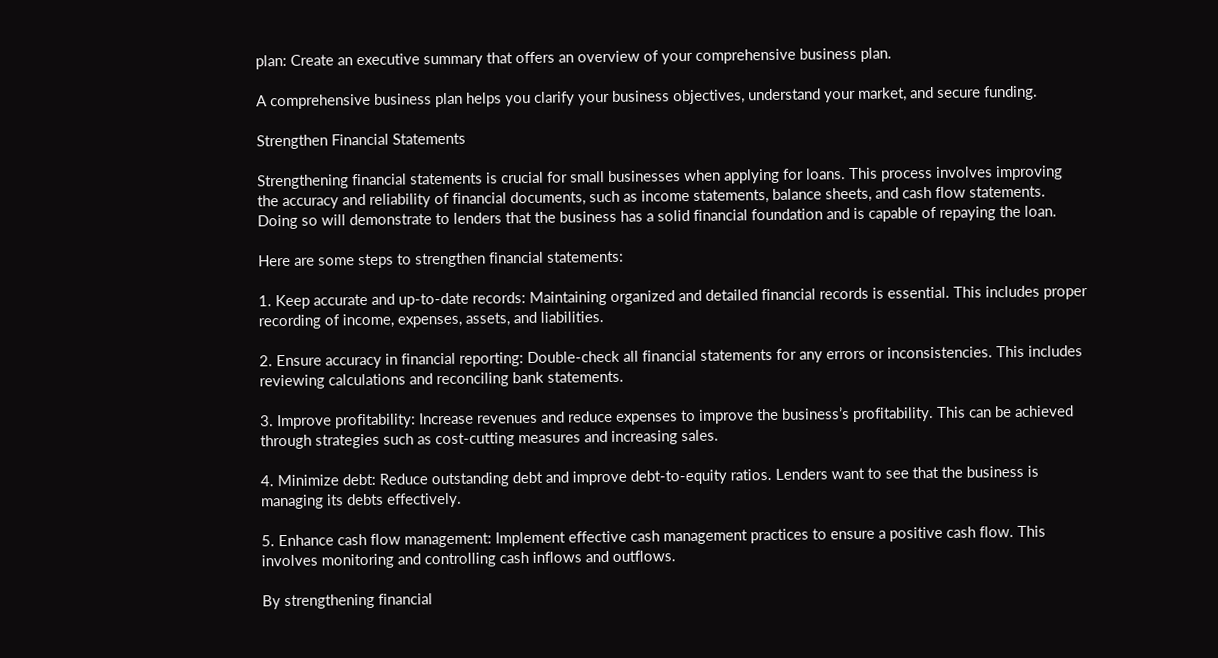plan: Create an executive summary that offers an overview of your comprehensive business plan.

A comprehensive business plan helps you clarify your business objectives, understand your market, and secure funding.

Strengthen Financial Statements

Strengthening financial statements is crucial for small businesses when applying for loans. This process involves improving the accuracy and reliability of financial documents, such as income statements, balance sheets, and cash flow statements. Doing so will demonstrate to lenders that the business has a solid financial foundation and is capable of repaying the loan.

Here are some steps to strengthen financial statements:

1. Keep accurate and up-to-date records: Maintaining organized and detailed financial records is essential. This includes proper recording of income, expenses, assets, and liabilities.

2. Ensure accuracy in financial reporting: Double-check all financial statements for any errors or inconsistencies. This includes reviewing calculations and reconciling bank statements.

3. Improve profitability: Increase revenues and reduce expenses to improve the business’s profitability. This can be achieved through strategies such as cost-cutting measures and increasing sales.

4. Minimize debt: Reduce outstanding debt and improve debt-to-equity ratios. Lenders want to see that the business is managing its debts effectively.

5. Enhance cash flow management: Implement effective cash management practices to ensure a positive cash flow. This involves monitoring and controlling cash inflows and outflows.

By strengthening financial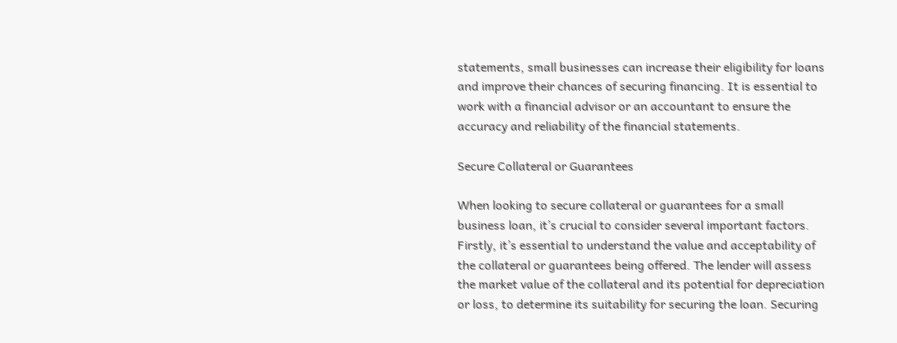statements, small businesses can increase their eligibility for loans and improve their chances of securing financing. It is essential to work with a financial advisor or an accountant to ensure the accuracy and reliability of the financial statements.

Secure Collateral or Guarantees

When looking to secure collateral or guarantees for a small business loan, it’s crucial to consider several important factors. Firstly, it’s essential to understand the value and acceptability of the collateral or guarantees being offered. The lender will assess the market value of the collateral and its potential for depreciation or loss, to determine its suitability for securing the loan. Securing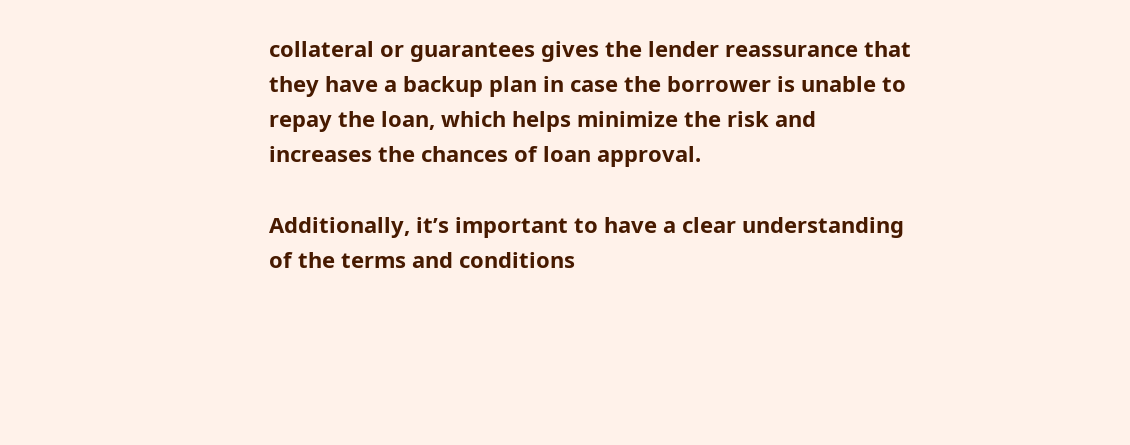collateral or guarantees gives the lender reassurance that they have a backup plan in case the borrower is unable to repay the loan, which helps minimize the risk and increases the chances of loan approval.

Additionally, it’s important to have a clear understanding of the terms and conditions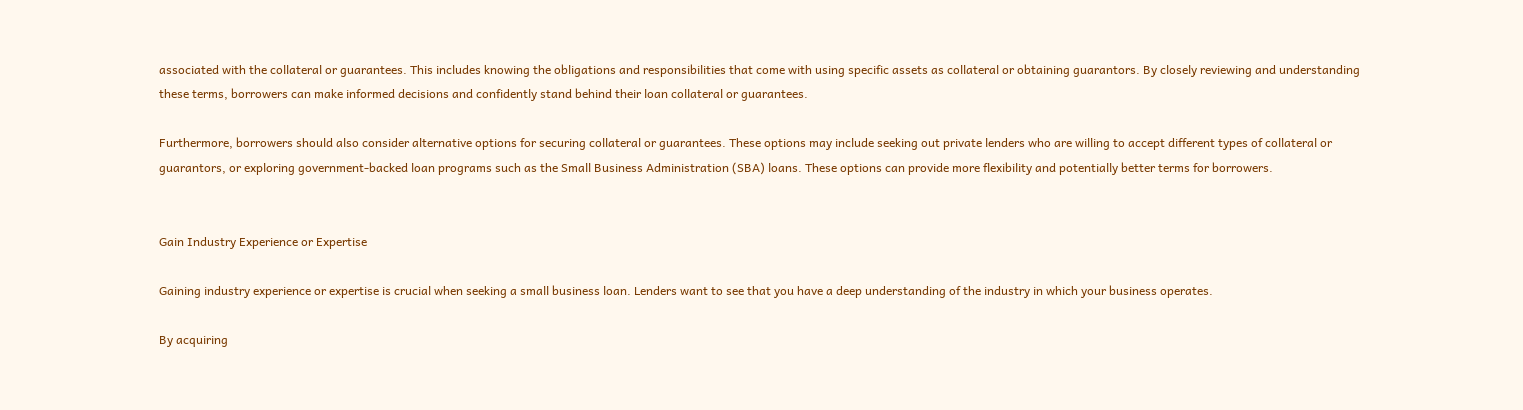associated with the collateral or guarantees. This includes knowing the obligations and responsibilities that come with using specific assets as collateral or obtaining guarantors. By closely reviewing and understanding these terms, borrowers can make informed decisions and confidently stand behind their loan collateral or guarantees.

Furthermore, borrowers should also consider alternative options for securing collateral or guarantees. These options may include seeking out private lenders who are willing to accept different types of collateral or guarantors, or exploring government-backed loan programs such as the Small Business Administration (SBA) loans. These options can provide more flexibility and potentially better terms for borrowers.


Gain Industry Experience or Expertise

Gaining industry experience or expertise is crucial when seeking a small business loan. Lenders want to see that you have a deep understanding of the industry in which your business operates.

By acquiring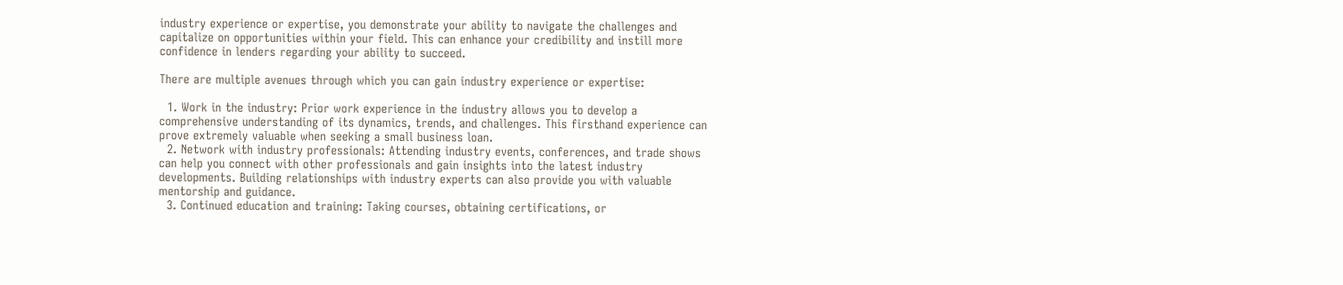industry experience or expertise, you demonstrate your ability to navigate the challenges and capitalize on opportunities within your field. This can enhance your credibility and instill more confidence in lenders regarding your ability to succeed.

There are multiple avenues through which you can gain industry experience or expertise:

  1. Work in the industry: Prior work experience in the industry allows you to develop a comprehensive understanding of its dynamics, trends, and challenges. This firsthand experience can prove extremely valuable when seeking a small business loan.
  2. Network with industry professionals: Attending industry events, conferences, and trade shows can help you connect with other professionals and gain insights into the latest industry developments. Building relationships with industry experts can also provide you with valuable mentorship and guidance.
  3. Continued education and training: Taking courses, obtaining certifications, or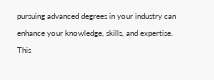pursuing advanced degrees in your industry can enhance your knowledge, skills, and expertise. This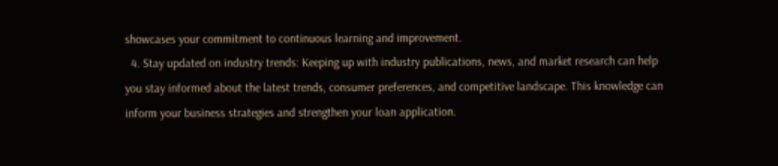showcases your commitment to continuous learning and improvement.
  4. Stay updated on industry trends: Keeping up with industry publications, news, and market research can help you stay informed about the latest trends, consumer preferences, and competitive landscape. This knowledge can inform your business strategies and strengthen your loan application.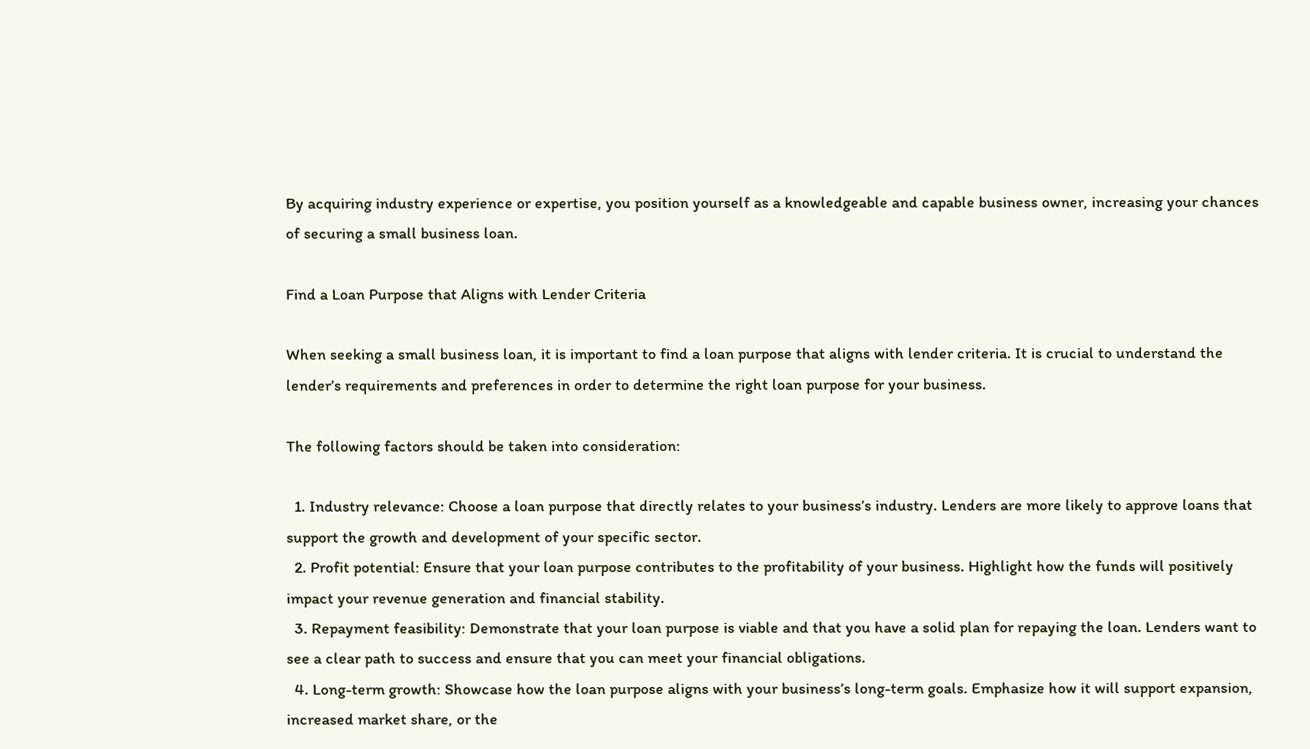By acquiring industry experience or expertise, you position yourself as a knowledgeable and capable business owner, increasing your chances of securing a small business loan.

Find a Loan Purpose that Aligns with Lender Criteria

When seeking a small business loan, it is important to find a loan purpose that aligns with lender criteria. It is crucial to understand the lender’s requirements and preferences in order to determine the right loan purpose for your business.

The following factors should be taken into consideration:

  1. Industry relevance: Choose a loan purpose that directly relates to your business’s industry. Lenders are more likely to approve loans that support the growth and development of your specific sector.
  2. Profit potential: Ensure that your loan purpose contributes to the profitability of your business. Highlight how the funds will positively impact your revenue generation and financial stability.
  3. Repayment feasibility: Demonstrate that your loan purpose is viable and that you have a solid plan for repaying the loan. Lenders want to see a clear path to success and ensure that you can meet your financial obligations.
  4. Long-term growth: Showcase how the loan purpose aligns with your business’s long-term goals. Emphasize how it will support expansion, increased market share, or the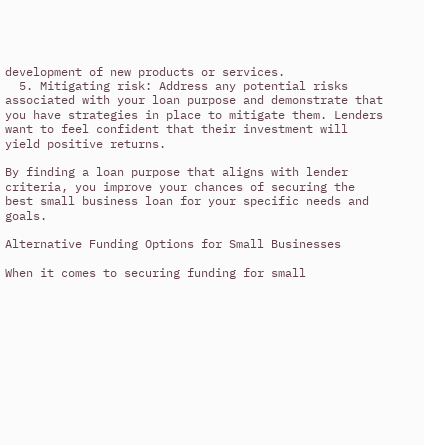development of new products or services.
  5. Mitigating risk: Address any potential risks associated with your loan purpose and demonstrate that you have strategies in place to mitigate them. Lenders want to feel confident that their investment will yield positive returns.

By finding a loan purpose that aligns with lender criteria, you improve your chances of securing the best small business loan for your specific needs and goals.

Alternative Funding Options for Small Businesses

When it comes to securing funding for small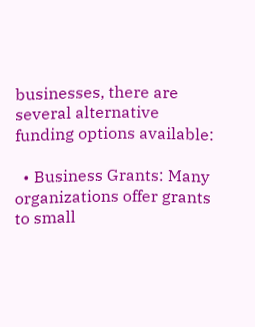businesses, there are several alternative funding options available:

  • Business Grants: Many organizations offer grants to small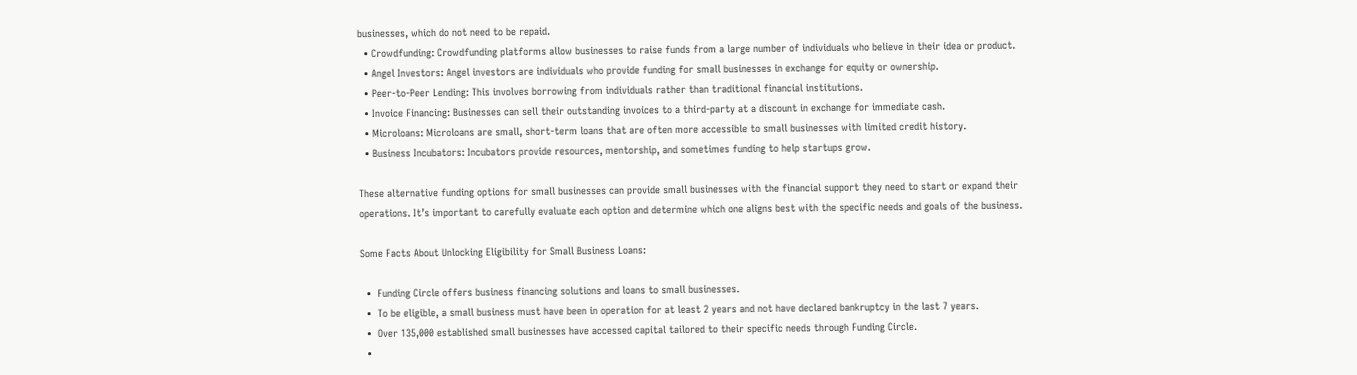businesses, which do not need to be repaid.
  • Crowdfunding: Crowdfunding platforms allow businesses to raise funds from a large number of individuals who believe in their idea or product.
  • Angel Investors: Angel investors are individuals who provide funding for small businesses in exchange for equity or ownership.
  • Peer-to-Peer Lending: This involves borrowing from individuals rather than traditional financial institutions.
  • Invoice Financing: Businesses can sell their outstanding invoices to a third-party at a discount in exchange for immediate cash.
  • Microloans: Microloans are small, short-term loans that are often more accessible to small businesses with limited credit history.
  • Business Incubators: Incubators provide resources, mentorship, and sometimes funding to help startups grow.

These alternative funding options for small businesses can provide small businesses with the financial support they need to start or expand their operations. It’s important to carefully evaluate each option and determine which one aligns best with the specific needs and goals of the business.

Some Facts About Unlocking Eligibility for Small Business Loans:

  •  Funding Circle offers business financing solutions and loans to small businesses.
  •  To be eligible, a small business must have been in operation for at least 2 years and not have declared bankruptcy in the last 7 years.
  •  Over 135,000 established small businesses have accessed capital tailored to their specific needs through Funding Circle.
  •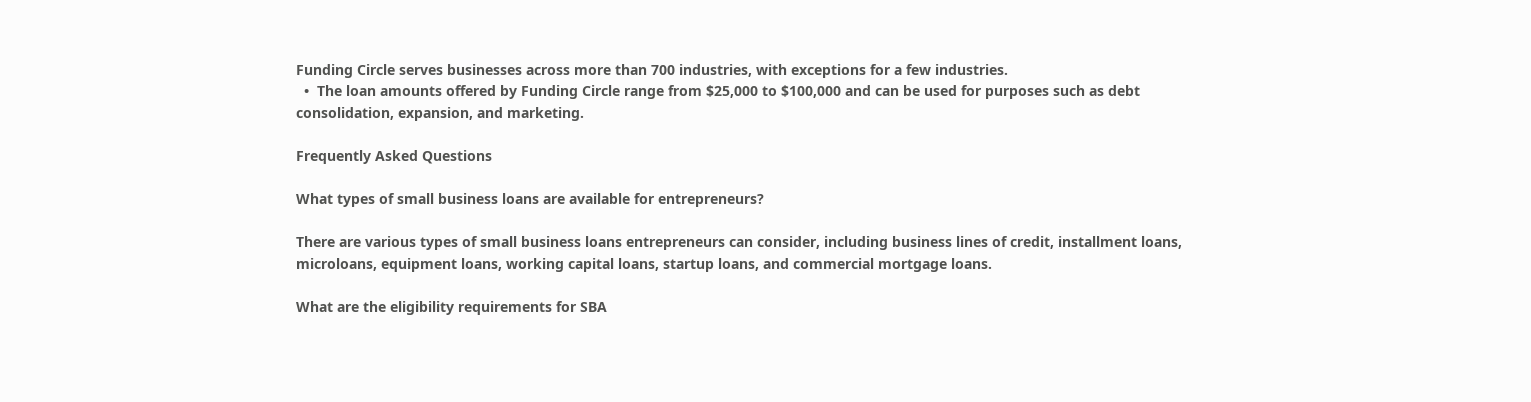Funding Circle serves businesses across more than 700 industries, with exceptions for a few industries.
  •  The loan amounts offered by Funding Circle range from $25,000 to $100,000 and can be used for purposes such as debt consolidation, expansion, and marketing.

Frequently Asked Questions

What types of small business loans are available for entrepreneurs?

There are various types of small business loans entrepreneurs can consider, including business lines of credit, installment loans, microloans, equipment loans, working capital loans, startup loans, and commercial mortgage loans.

What are the eligibility requirements for SBA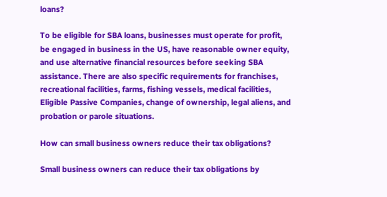loans?

To be eligible for SBA loans, businesses must operate for profit, be engaged in business in the US, have reasonable owner equity, and use alternative financial resources before seeking SBA assistance. There are also specific requirements for franchises, recreational facilities, farms, fishing vessels, medical facilities, Eligible Passive Companies, change of ownership, legal aliens, and probation or parole situations.

How can small business owners reduce their tax obligations?

Small business owners can reduce their tax obligations by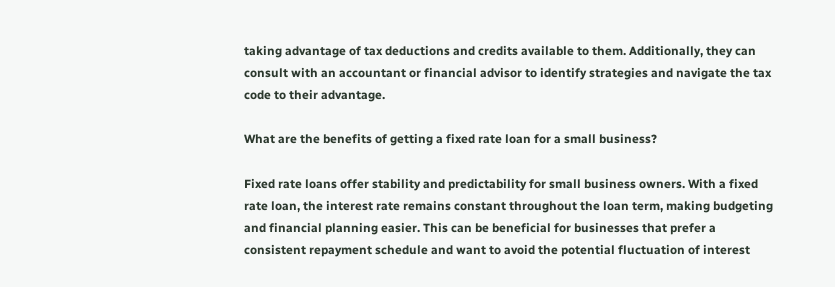taking advantage of tax deductions and credits available to them. Additionally, they can consult with an accountant or financial advisor to identify strategies and navigate the tax code to their advantage.

What are the benefits of getting a fixed rate loan for a small business?

Fixed rate loans offer stability and predictability for small business owners. With a fixed rate loan, the interest rate remains constant throughout the loan term, making budgeting and financial planning easier. This can be beneficial for businesses that prefer a consistent repayment schedule and want to avoid the potential fluctuation of interest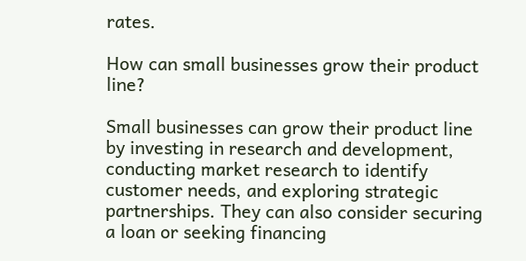rates.

How can small businesses grow their product line?

Small businesses can grow their product line by investing in research and development, conducting market research to identify customer needs, and exploring strategic partnerships. They can also consider securing a loan or seeking financing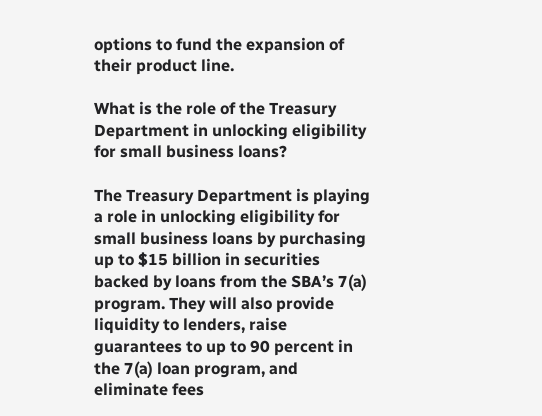options to fund the expansion of their product line.

What is the role of the Treasury Department in unlocking eligibility for small business loans?

The Treasury Department is playing a role in unlocking eligibility for small business loans by purchasing up to $15 billion in securities backed by loans from the SBA’s 7(a) program. They will also provide liquidity to lenders, raise guarantees to up to 90 percent in the 7(a) loan program, and eliminate fees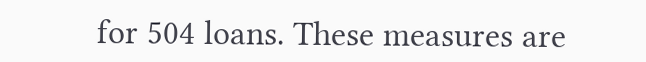for 504 loans. These measures are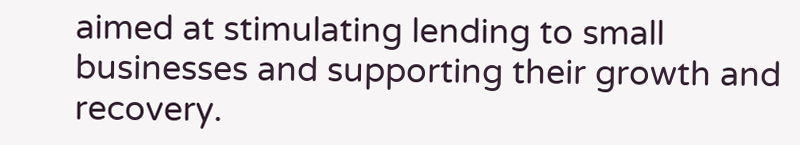aimed at stimulating lending to small businesses and supporting their growth and recovery.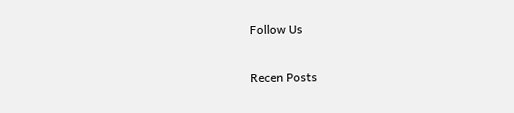Follow Us

Recen Posts